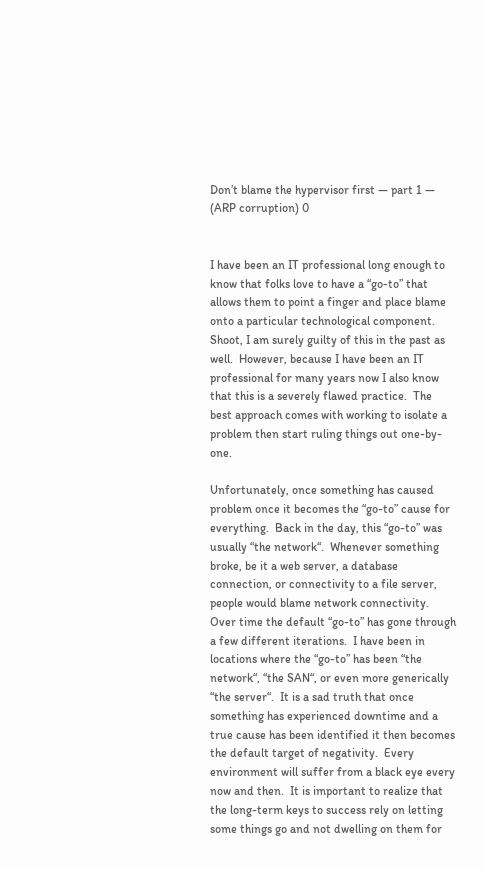Don’t blame the hypervisor first — part 1 — (ARP corruption) 0


I have been an IT professional long enough to know that folks love to have a “go-to” that allows them to point a finger and place blame onto a particular technological component.  Shoot, I am surely guilty of this in the past as well.  However, because I have been an IT professional for many years now I also know that this is a severely flawed practice.  The best approach comes with working to isolate a problem then start ruling things out one-by-one.

Unfortunately, once something has caused problem once it becomes the “go-to” cause for everything.  Back in the day, this “go-to” was usually “the network“.  Whenever something broke, be it a web server, a database connection, or connectivity to a file server, people would blame network connectivity.  Over time the default “go-to” has gone through a few different iterations.  I have been in locations where the “go-to” has been “the network“, “the SAN“, or even more generically “the server“.  It is a sad truth that once something has experienced downtime and a true cause has been identified it then becomes the default target of negativity.  Every environment will suffer from a black eye every now and then.  It is important to realize that the long-term keys to success rely on letting some things go and not dwelling on them for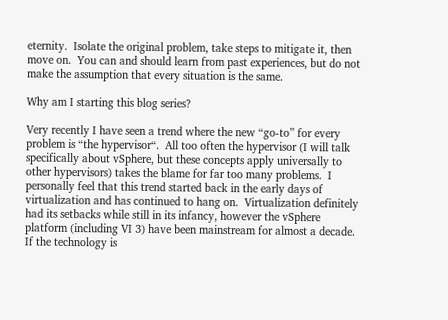eternity.  Isolate the original problem, take steps to mitigate it, then move on.  You can and should learn from past experiences, but do not make the assumption that every situation is the same.

Why am I starting this blog series?

Very recently I have seen a trend where the new “go-to” for every problem is “the hypervisor“.  All too often the hypervisor (I will talk specifically about vSphere, but these concepts apply universally to other hypervisors) takes the blame for far too many problems.  I personally feel that this trend started back in the early days of virtualization and has continued to hang on.  Virtualization definitely had its setbacks while still in its infancy, however the vSphere platform (including VI 3) have been mainstream for almost a decade.  If the technology is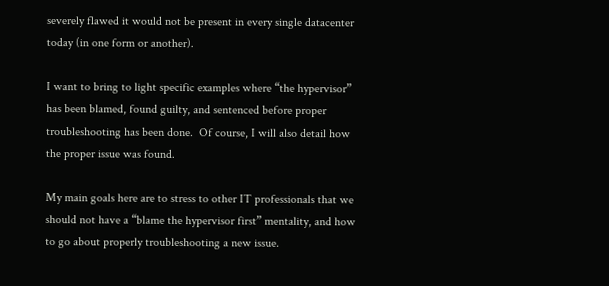severely flawed it would not be present in every single datacenter today (in one form or another).

I want to bring to light specific examples where “the hypervisor” has been blamed, found guilty, and sentenced before proper troubleshooting has been done.  Of course, I will also detail how the proper issue was found.

My main goals here are to stress to other IT professionals that we should not have a “blame the hypervisor first” mentality, and how to go about properly troubleshooting a new issue.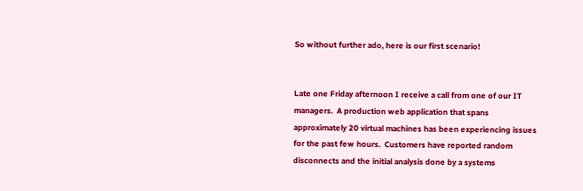So without further ado, here is our first scenario!


Late one Friday afternoon I receive a call from one of our IT managers.  A production web application that spans approximately 20 virtual machines has been experiencing issues for the past few hours.  Customers have reported random disconnects and the initial analysis done by a systems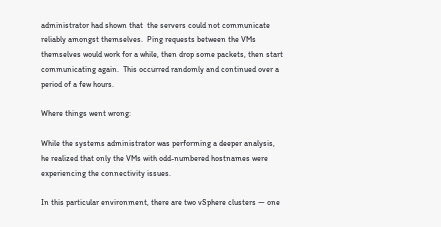administrator had shown that  the servers could not communicate reliably amongst themselves.  Ping requests between the VMs themselves would work for a while, then drop some packets, then start communicating again.  This occurred randomly and continued over a period of a few hours.

Where things went wrong:

While the systems administrator was performing a deeper analysis, he realized that only the VMs with odd-numbered hostnames were experiencing the connectivity issues.

In this particular environment, there are two vSphere clusters — one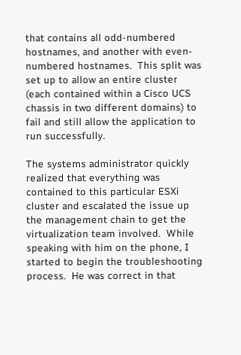that contains all odd-numbered hostnames, and another with even-numbered hostnames.  This split was set up to allow an entire cluster (each contained within a Cisco UCS chassis in two different domains) to fail and still allow the application to run successfully.

The systems administrator quickly realized that everything was contained to this particular ESXi cluster and escalated the issue up the management chain to get the virtualization team involved.  While speaking with him on the phone, I started to begin the troubleshooting process.  He was correct in that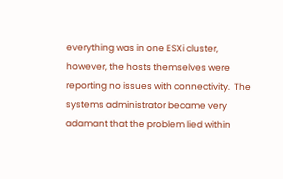everything was in one ESXi cluster, however, the hosts themselves were reporting no issues with connectivity.  The systems administrator became very adamant that the problem lied within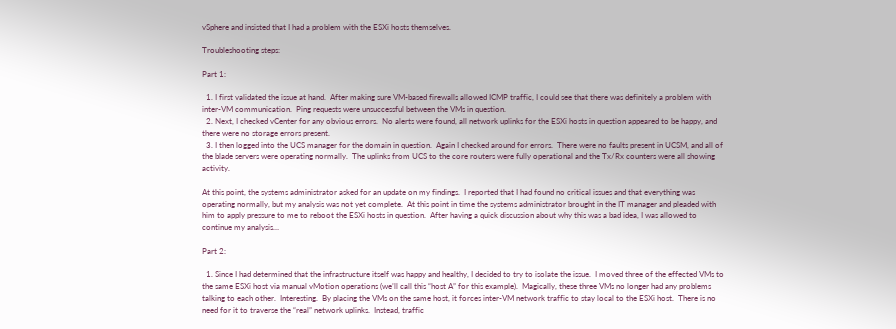vSphere and insisted that I had a problem with the ESXi hosts themselves.

Troubleshooting steps:

Part 1:

  1. I first validated the issue at hand.  After making sure VM-based firewalls allowed ICMP traffic, I could see that there was definitely a problem with inter-VM communication.  Ping requests were unsuccessful between the VMs in question.
  2. Next, I checked vCenter for any obvious errors.  No alerts were found, all network uplinks for the ESXi hosts in question appeared to be happy, and there were no storage errors present.
  3. I then logged into the UCS manager for the domain in question.  Again I checked around for errors.  There were no faults present in UCSM, and all of the blade servers were operating normally.  The uplinks from UCS to the core routers were fully operational and the Tx/Rx counters were all showing activity.

At this point, the systems administrator asked for an update on my findings.  I reported that I had found no critical issues and that everything was operating normally, but my analysis was not yet complete.  At this point in time the systems administrator brought in the IT manager and pleaded with him to apply pressure to me to reboot the ESXi hosts in question.  After having a quick discussion about why this was a bad idea, I was allowed to continue my analysis…

Part 2:

  1. Since I had determined that the infrastructure itself was happy and healthy, I decided to try to isolate the issue.  I moved three of the effected VMs to the same ESXi host via manual vMotion operations (we’ll call this “host A” for this example).  Magically, these three VMs no longer had any problems talking to each other.  Interesting.  By placing the VMs on the same host, it forces inter-VM network traffic to stay local to the ESXi host.  There is no need for it to traverse the “real” network uplinks.  Instead, traffic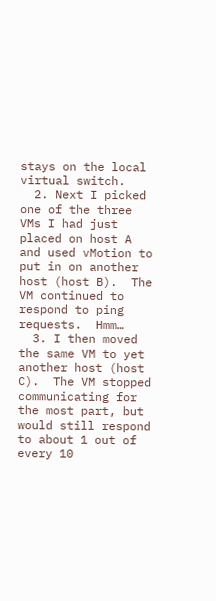stays on the local virtual switch.
  2. Next I picked one of the three VMs I had just placed on host A and used vMotion to put in on another host (host B).  The VM continued to respond to ping requests.  Hmm…
  3. I then moved the same VM to yet another host (host C).  The VM stopped communicating for the most part, but would still respond to about 1 out of every 10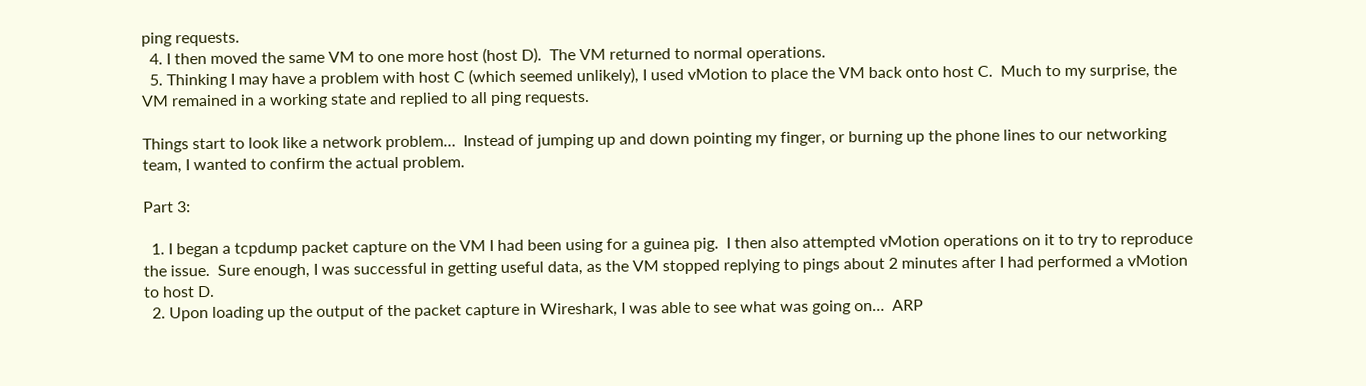ping requests.
  4. I then moved the same VM to one more host (host D).  The VM returned to normal operations.
  5. Thinking I may have a problem with host C (which seemed unlikely), I used vMotion to place the VM back onto host C.  Much to my surprise, the VM remained in a working state and replied to all ping requests.

Things start to look like a network problem…  Instead of jumping up and down pointing my finger, or burning up the phone lines to our networking team, I wanted to confirm the actual problem.

Part 3:

  1. I began a tcpdump packet capture on the VM I had been using for a guinea pig.  I then also attempted vMotion operations on it to try to reproduce the issue.  Sure enough, I was successful in getting useful data, as the VM stopped replying to pings about 2 minutes after I had performed a vMotion to host D.
  2. Upon loading up the output of the packet capture in Wireshark, I was able to see what was going on…  ARP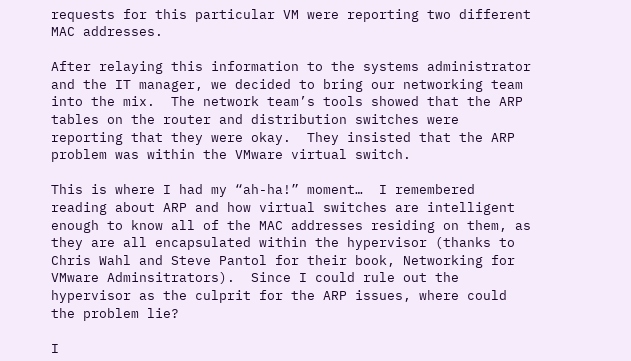requests for this particular VM were reporting two different MAC addresses.

After relaying this information to the systems administrator and the IT manager, we decided to bring our networking team into the mix.  The network team’s tools showed that the ARP tables on the router and distribution switches were reporting that they were okay.  They insisted that the ARP problem was within the VMware virtual switch.

This is where I had my “ah-ha!” moment…  I remembered reading about ARP and how virtual switches are intelligent enough to know all of the MAC addresses residing on them, as they are all encapsulated within the hypervisor (thanks to Chris Wahl and Steve Pantol for their book, Networking for VMware Adminsitrators).  Since I could rule out the hypervisor as the culprit for the ARP issues, where could the problem lie?

I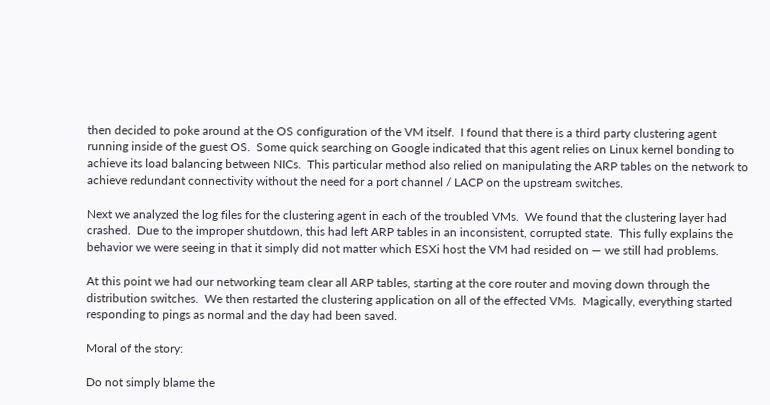then decided to poke around at the OS configuration of the VM itself.  I found that there is a third party clustering agent running inside of the guest OS.  Some quick searching on Google indicated that this agent relies on Linux kernel bonding to achieve its load balancing between NICs.  This particular method also relied on manipulating the ARP tables on the network to achieve redundant connectivity without the need for a port channel / LACP on the upstream switches.

Next we analyzed the log files for the clustering agent in each of the troubled VMs.  We found that the clustering layer had crashed.  Due to the improper shutdown, this had left ARP tables in an inconsistent, corrupted state.  This fully explains the behavior we were seeing in that it simply did not matter which ESXi host the VM had resided on — we still had problems.

At this point we had our networking team clear all ARP tables, starting at the core router and moving down through the distribution switches.  We then restarted the clustering application on all of the effected VMs.  Magically, everything started responding to pings as normal and the day had been saved.

Moral of the story:

Do not simply blame the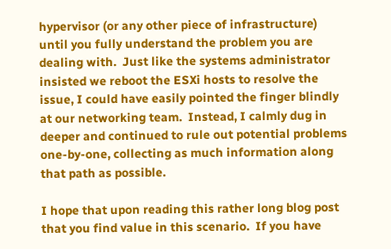hypervisor (or any other piece of infrastructure) until you fully understand the problem you are dealing with.  Just like the systems administrator insisted we reboot the ESXi hosts to resolve the issue, I could have easily pointed the finger blindly at our networking team.  Instead, I calmly dug in deeper and continued to rule out potential problems one-by-one, collecting as much information along that path as possible.

I hope that upon reading this rather long blog post that you find value in this scenario.  If you have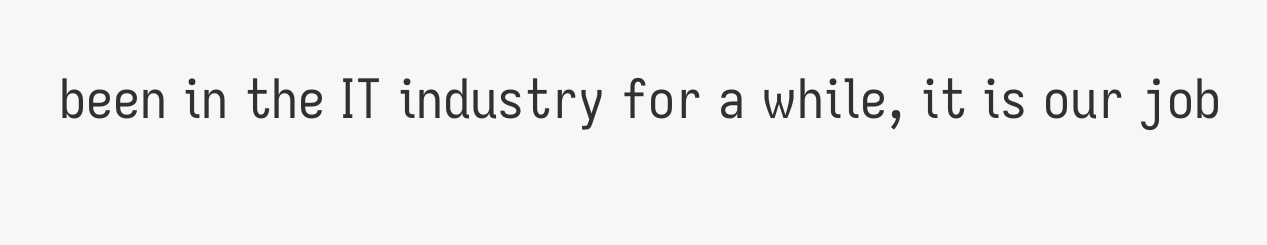been in the IT industry for a while, it is our job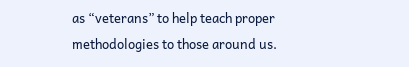as “veterans” to help teach proper methodologies to those around us.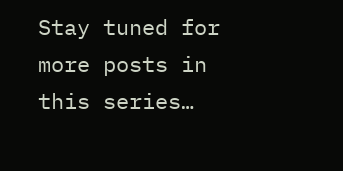Stay tuned for more posts in this series…